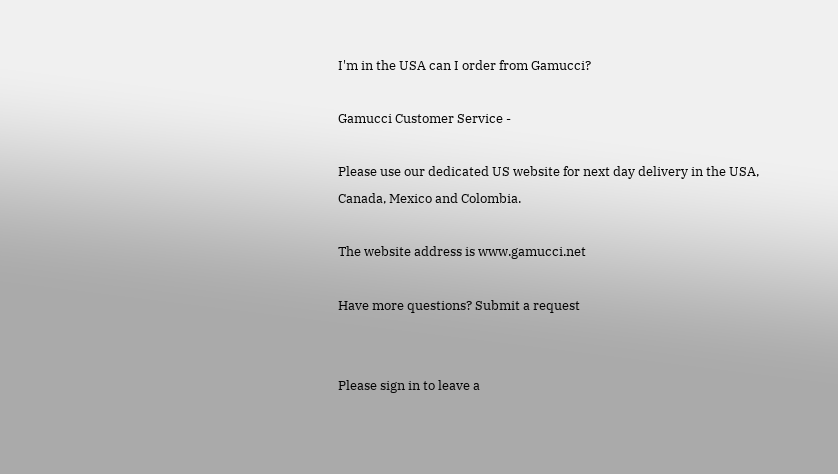I'm in the USA can I order from Gamucci?

Gamucci Customer Service -

Please use our dedicated US website for next day delivery in the USA, Canada, Mexico and Colombia.

The website address is www.gamucci.net

Have more questions? Submit a request


Please sign in to leave a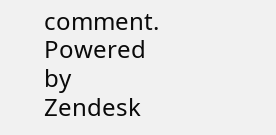comment.
Powered by Zendesk